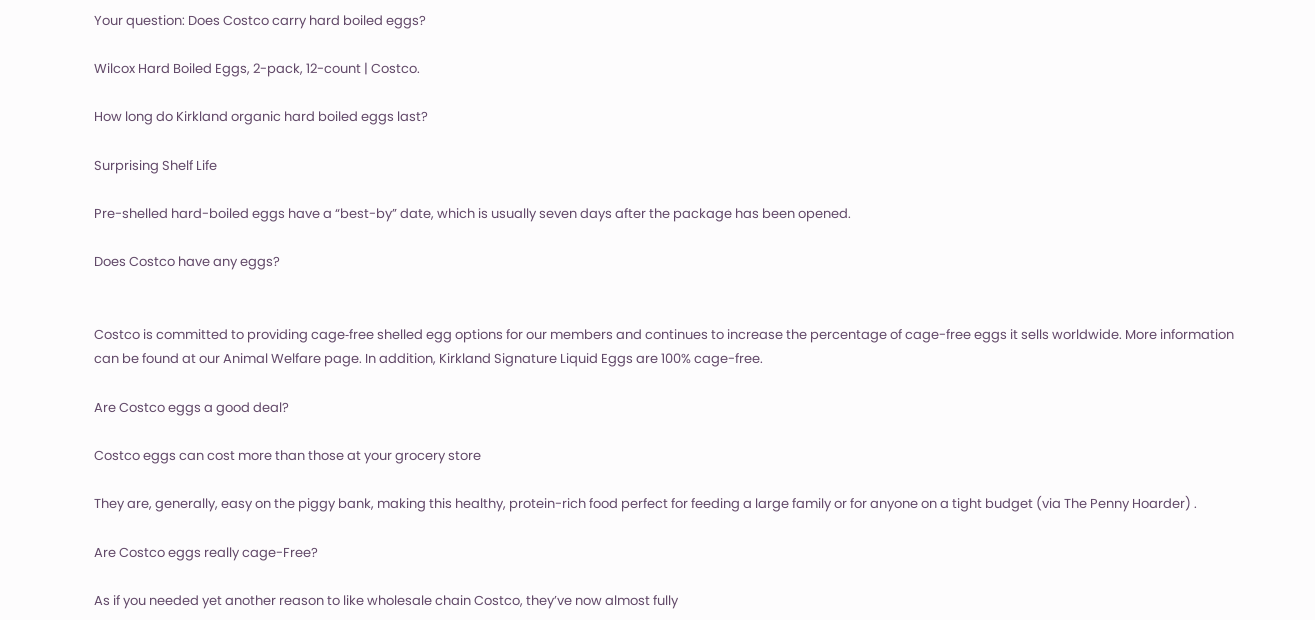Your question: Does Costco carry hard boiled eggs?

Wilcox Hard Boiled Eggs, 2-pack, 12-count | Costco.

How long do Kirkland organic hard boiled eggs last?

Surprising Shelf Life

Pre-shelled hard-boiled eggs have a “best-by” date, which is usually seven days after the package has been opened.

Does Costco have any eggs?


Costco is committed to providing cage‐free shelled egg options for our members and continues to increase the percentage of cage-free eggs it sells worldwide. More information can be found at our Animal Welfare page. In addition, Kirkland Signature Liquid Eggs are 100% cage-free.

Are Costco eggs a good deal?

Costco eggs can cost more than those at your grocery store

They are, generally, easy on the piggy bank, making this healthy, protein-rich food perfect for feeding a large family or for anyone on a tight budget (via The Penny Hoarder) .

Are Costco eggs really cage-Free?

As if you needed yet another reason to like wholesale chain Costco, they’ve now almost fully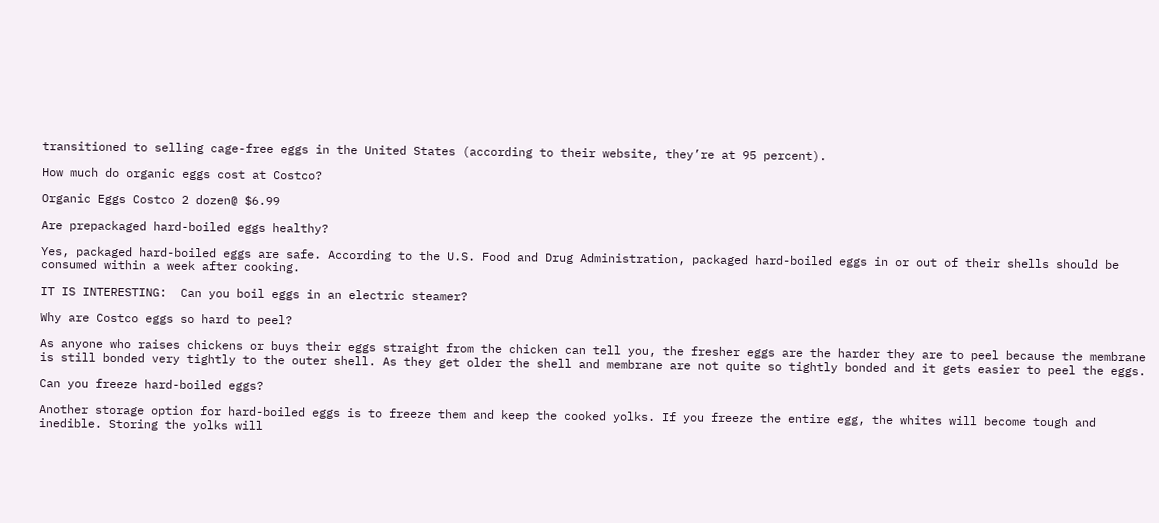transitioned to selling cage-free eggs in the United States (according to their website, they’re at 95 percent).

How much do organic eggs cost at Costco?

Organic Eggs Costco 2 dozen@ $6.99

Are prepackaged hard-boiled eggs healthy?

Yes, packaged hard-boiled eggs are safe. According to the U.S. Food and Drug Administration, packaged hard-boiled eggs in or out of their shells should be consumed within a week after cooking.

IT IS INTERESTING:  Can you boil eggs in an electric steamer?

Why are Costco eggs so hard to peel?

As anyone who raises chickens or buys their eggs straight from the chicken can tell you, the fresher eggs are the harder they are to peel because the membrane is still bonded very tightly to the outer shell. As they get older the shell and membrane are not quite so tightly bonded and it gets easier to peel the eggs.

Can you freeze hard-boiled eggs?

Another storage option for hard-boiled eggs is to freeze them and keep the cooked yolks. If you freeze the entire egg, the whites will become tough and inedible. Storing the yolks will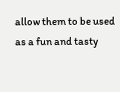allow them to be used as a fun and tasty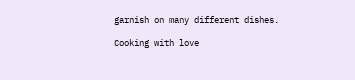garnish on many different dishes.

Cooking with love